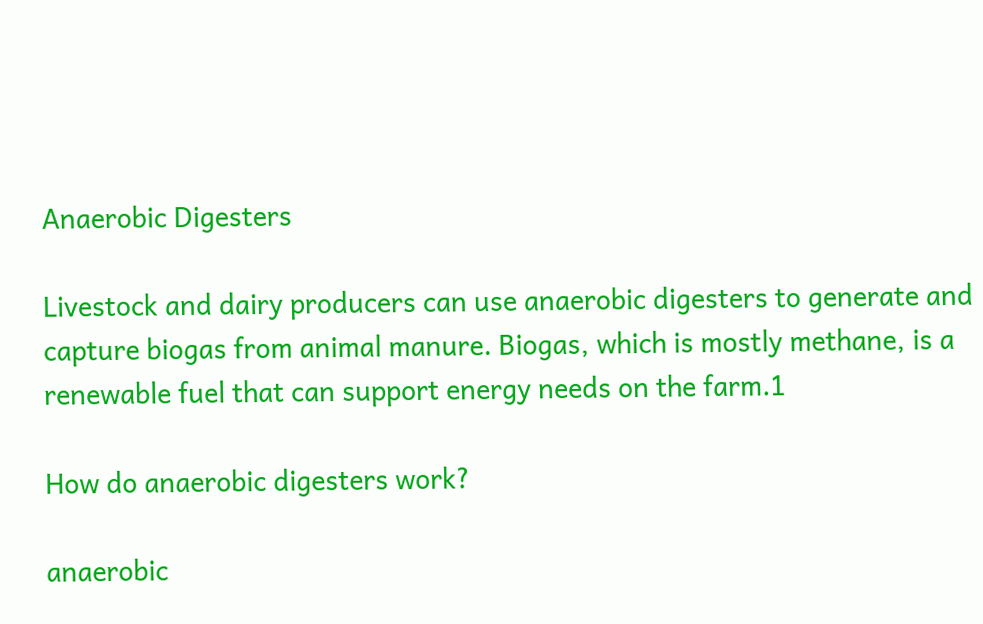Anaerobic Digesters

Livestock and dairy producers can use anaerobic digesters to generate and capture biogas from animal manure. Biogas, which is mostly methane, is a renewable fuel that can support energy needs on the farm.1

How do anaerobic digesters work?

anaerobic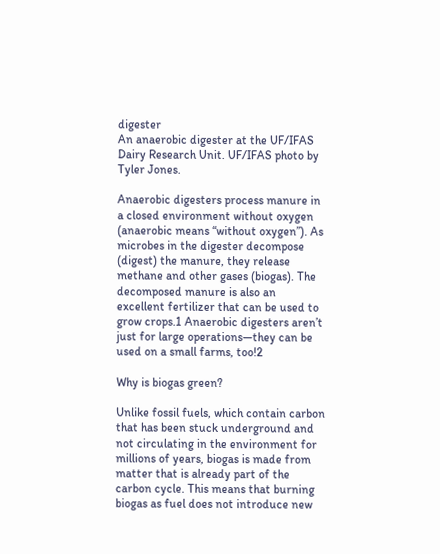digester
An anaerobic digester at the UF/IFAS Dairy Research Unit. UF/IFAS photo by Tyler Jones.

Anaerobic digesters process manure in a closed environment without oxygen (anaerobic means “without oxygen”). As microbes in the digester decompose (digest) the manure, they release methane and other gases (biogas). The decomposed manure is also an excellent fertilizer that can be used to grow crops.1 Anaerobic digesters aren’t just for large operations—they can be used on a small farms, too!2

Why is biogas green?

Unlike fossil fuels, which contain carbon that has been stuck underground and not circulating in the environment for millions of years, biogas is made from matter that is already part of the carbon cycle. This means that burning biogas as fuel does not introduce new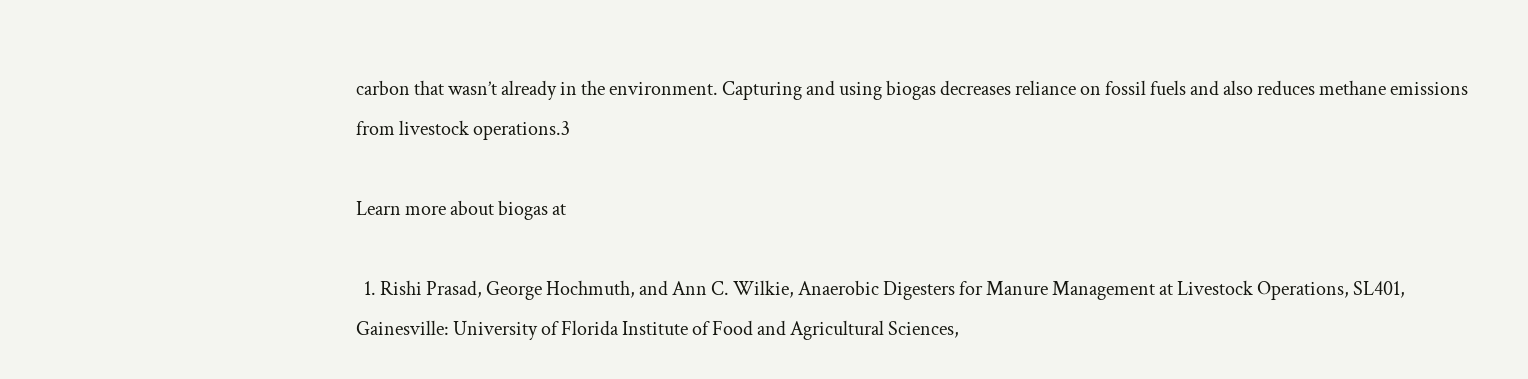carbon that wasn’t already in the environment. Capturing and using biogas decreases reliance on fossil fuels and also reduces methane emissions from livestock operations.3

Learn more about biogas at

  1. Rishi Prasad, George Hochmuth, and Ann C. Wilkie, Anaerobic Digesters for Manure Management at Livestock Operations, SL401, Gainesville: University of Florida Institute of Food and Agricultural Sciences,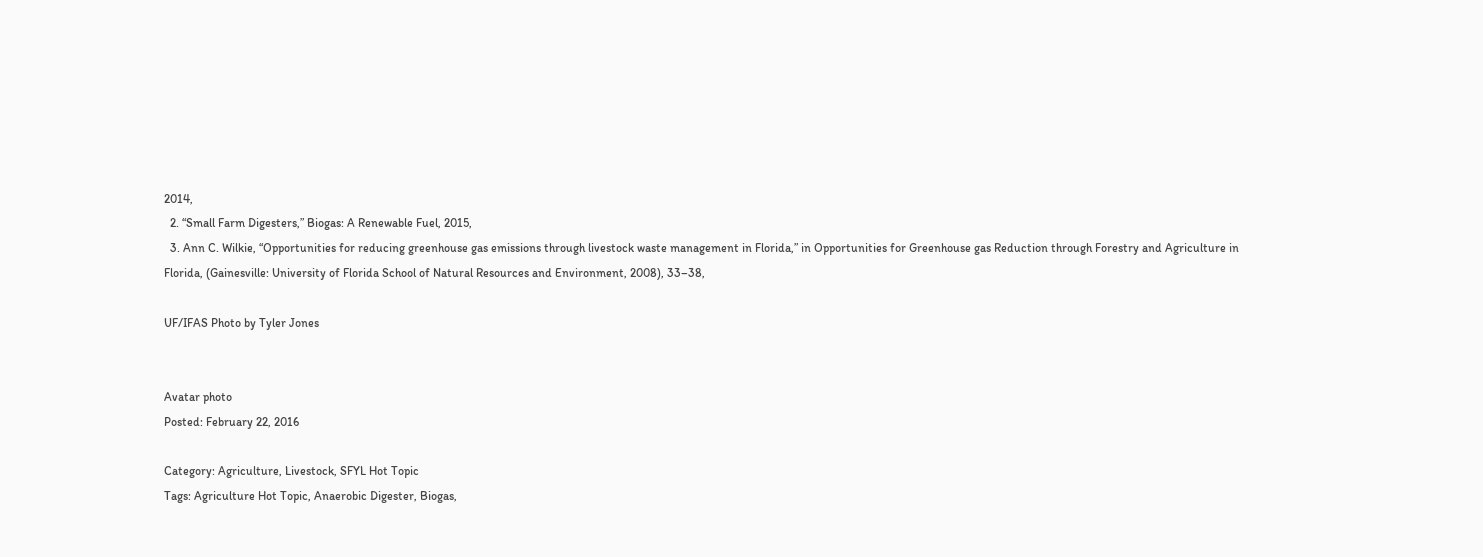2014,
  2. “Small Farm Digesters,” Biogas: A Renewable Fuel, 2015,
  3. Ann C. Wilkie, “Opportunities for reducing greenhouse gas emissions through livestock waste management in Florida,” in Opportunities for Greenhouse gas Reduction through Forestry and Agriculture in Florida, (Gainesville: University of Florida School of Natural Resources and Environment, 2008), 33–38,

UF/IFAS Photo by Tyler Jones


Avatar photo
Posted: February 22, 2016

Category: Agriculture, Livestock, SFYL Hot Topic
Tags: Agriculture Hot Topic, Anaerobic Digester, Biogas,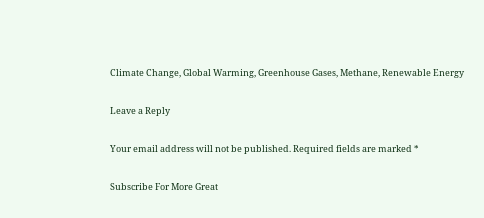Climate Change, Global Warming, Greenhouse Gases, Methane, Renewable Energy

Leave a Reply

Your email address will not be published. Required fields are marked *

Subscribe For More Great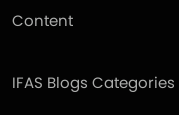Content

IFAS Blogs Categories